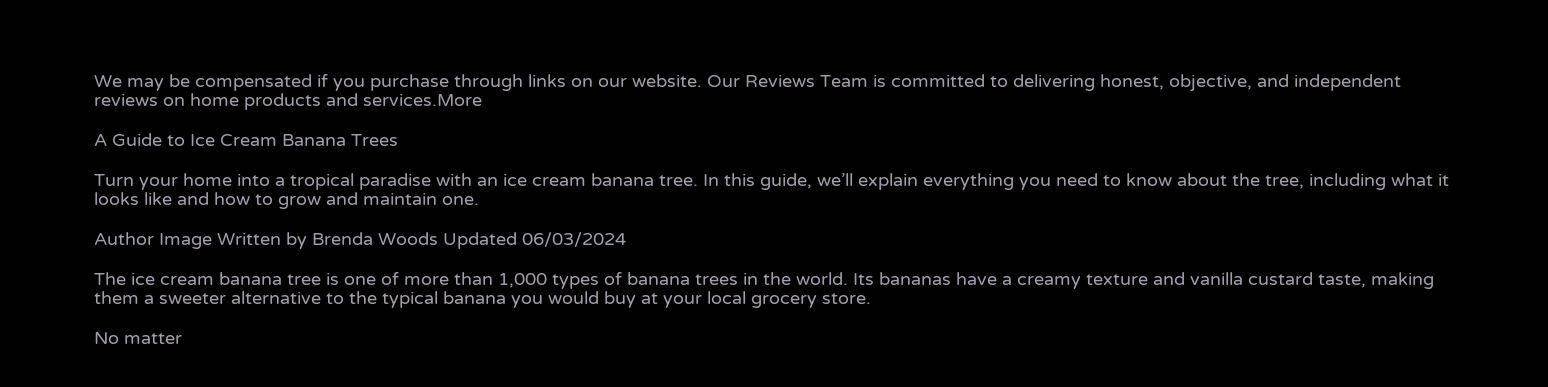We may be compensated if you purchase through links on our website. Our Reviews Team is committed to delivering honest, objective, and independent reviews on home products and services.More

A Guide to Ice Cream Banana Trees

Turn your home into a tropical paradise with an ice cream banana tree. In this guide, we’ll explain everything you need to know about the tree, including what it looks like and how to grow and maintain one.

Author Image Written by Brenda Woods Updated 06/03/2024

The ice cream banana tree is one of more than 1,000 types of banana trees in the world. Its bananas have a creamy texture and vanilla custard taste, making them a sweeter alternative to the typical banana you would buy at your local grocery store.

No matter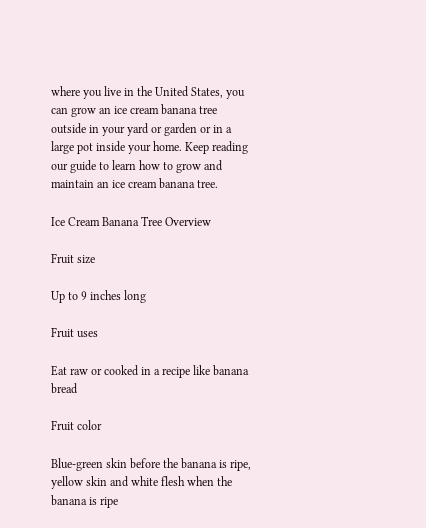where you live in the United States, you can grow an ice cream banana tree outside in your yard or garden or in a large pot inside your home. Keep reading our guide to learn how to grow and maintain an ice cream banana tree.

Ice Cream Banana Tree Overview

Fruit size

Up to 9 inches long

Fruit uses

Eat raw or cooked in a recipe like banana bread

Fruit color

Blue-green skin before the banana is ripe, yellow skin and white flesh when the banana is ripe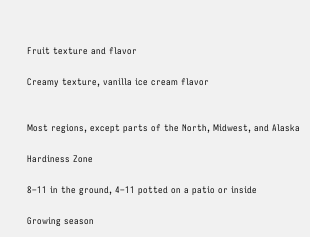Fruit texture and flavor

Creamy texture, vanilla ice cream flavor


Most regions, except parts of the North, Midwest, and Alaska

Hardiness Zone

8–11 in the ground, 4–11 potted on a patio or inside

Growing season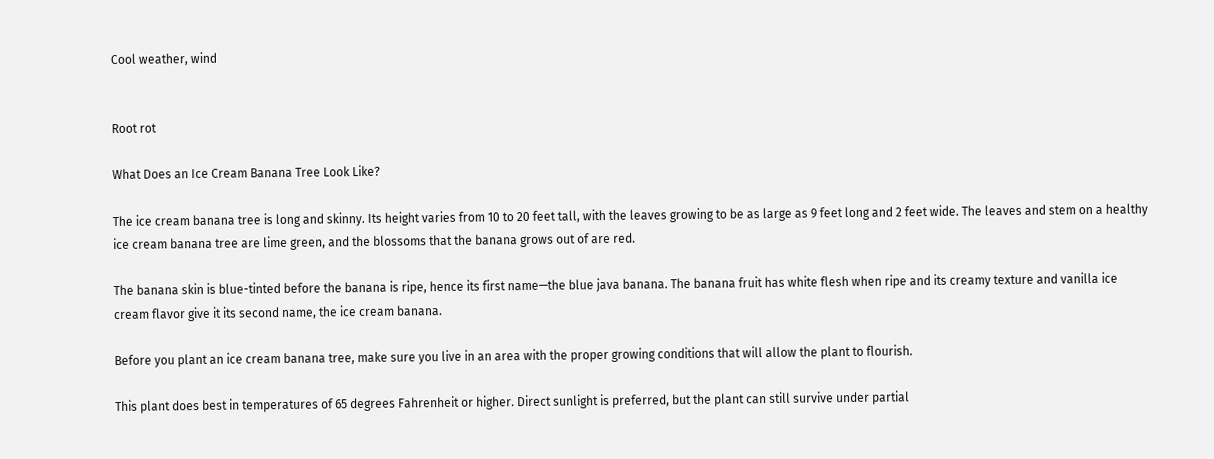Cool weather, wind


Root rot

What Does an Ice Cream Banana Tree Look Like?

The ice cream banana tree is long and skinny. Its height varies from 10 to 20 feet tall, with the leaves growing to be as large as 9 feet long and 2 feet wide. The leaves and stem on a healthy ice cream banana tree are lime green, and the blossoms that the banana grows out of are red.

The banana skin is blue-tinted before the banana is ripe, hence its first name—the blue java banana. The banana fruit has white flesh when ripe and its creamy texture and vanilla ice cream flavor give it its second name, the ice cream banana.

Before you plant an ice cream banana tree, make sure you live in an area with the proper growing conditions that will allow the plant to flourish.

This plant does best in temperatures of 65 degrees Fahrenheit or higher. Direct sunlight is preferred, but the plant can still survive under partial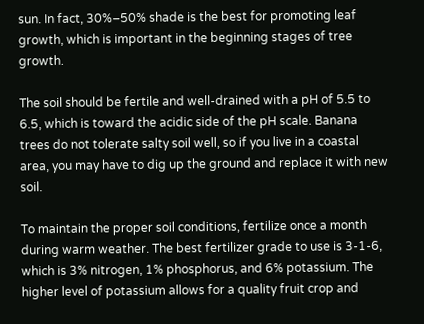sun. In fact, 30%–50% shade is the best for promoting leaf growth, which is important in the beginning stages of tree growth.

The soil should be fertile and well-drained with a pH of 5.5 to 6.5, which is toward the acidic side of the pH scale. Banana trees do not tolerate salty soil well, so if you live in a coastal area, you may have to dig up the ground and replace it with new soil.

To maintain the proper soil conditions, fertilize once a month during warm weather. The best fertilizer grade to use is 3-1-6, which is 3% nitrogen, 1% phosphorus, and 6% potassium. The higher level of potassium allows for a quality fruit crop and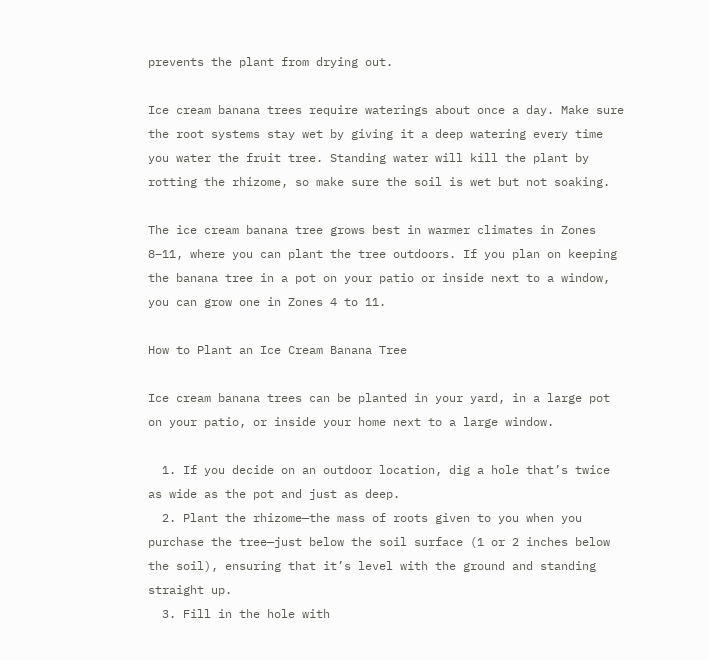prevents the plant from drying out.

Ice cream banana trees require waterings about once a day. Make sure the root systems stay wet by giving it a deep watering every time you water the fruit tree. Standing water will kill the plant by rotting the rhizome, so make sure the soil is wet but not soaking.

The ice cream banana tree grows best in warmer climates in Zones 8–11, where you can plant the tree outdoors. If you plan on keeping the banana tree in a pot on your patio or inside next to a window, you can grow one in Zones 4 to 11.

How to Plant an Ice Cream Banana Tree

Ice cream banana trees can be planted in your yard, in a large pot on your patio, or inside your home next to a large window.

  1. If you decide on an outdoor location, dig a hole that’s twice as wide as the pot and just as deep.
  2. Plant the rhizome—the mass of roots given to you when you purchase the tree—just below the soil surface (1 or 2 inches below the soil), ensuring that it’s level with the ground and standing straight up.
  3. Fill in the hole with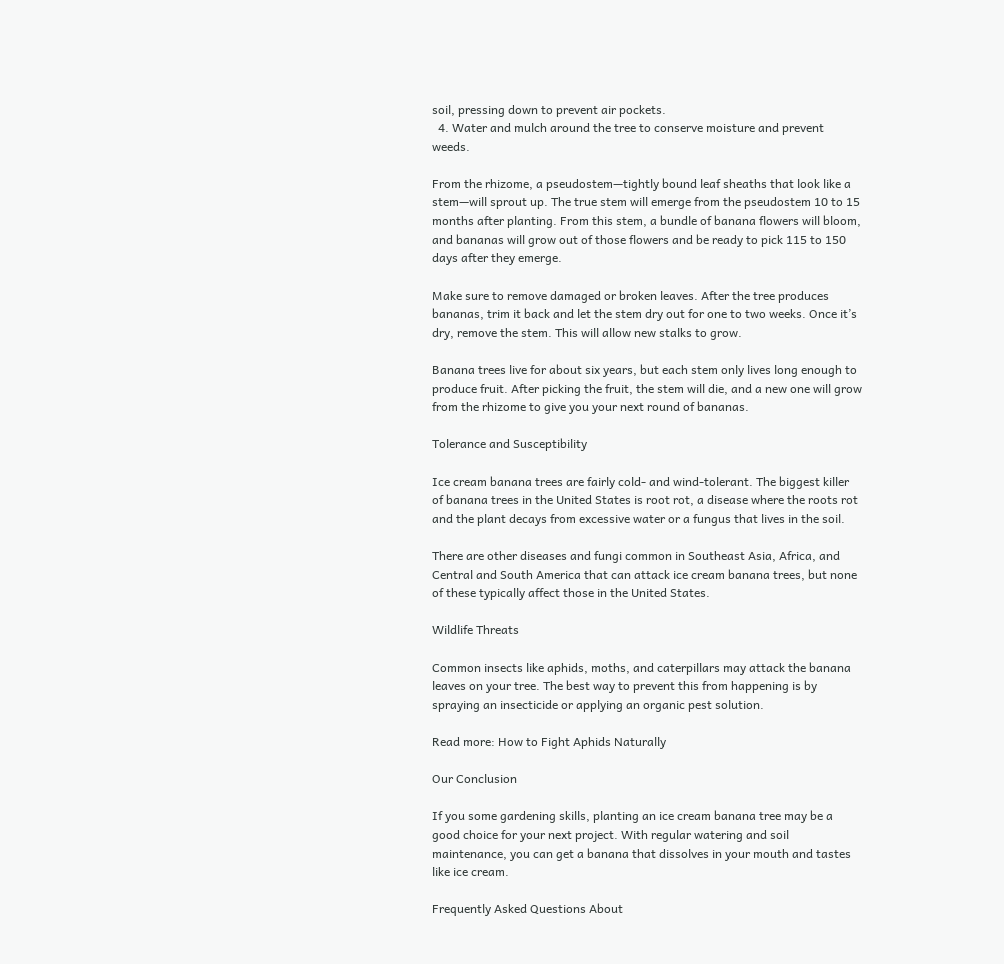soil, pressing down to prevent air pockets.
  4. Water and mulch around the tree to conserve moisture and prevent weeds.

From the rhizome, a pseudostem—tightly bound leaf sheaths that look like a stem—will sprout up. The true stem will emerge from the pseudostem 10 to 15 months after planting. From this stem, a bundle of banana flowers will bloom, and bananas will grow out of those flowers and be ready to pick 115 to 150 days after they emerge.

Make sure to remove damaged or broken leaves. After the tree produces bananas, trim it back and let the stem dry out for one to two weeks. Once it’s dry, remove the stem. This will allow new stalks to grow.

Banana trees live for about six years, but each stem only lives long enough to produce fruit. After picking the fruit, the stem will die, and a new one will grow from the rhizome to give you your next round of bananas.

Tolerance and Susceptibility

Ice cream banana trees are fairly cold- and wind-tolerant. The biggest killer of banana trees in the United States is root rot, a disease where the roots rot and the plant decays from excessive water or a fungus that lives in the soil.

There are other diseases and fungi common in Southeast Asia, Africa, and Central and South America that can attack ice cream banana trees, but none of these typically affect those in the United States.

Wildlife Threats

Common insects like aphids, moths, and caterpillars may attack the banana leaves on your tree. The best way to prevent this from happening is by spraying an insecticide or applying an organic pest solution.

Read more: How to Fight Aphids Naturally

Our Conclusion

If you some gardening skills, planting an ice cream banana tree may be a good choice for your next project. With regular watering and soil maintenance, you can get a banana that dissolves in your mouth and tastes like ice cream.

Frequently Asked Questions About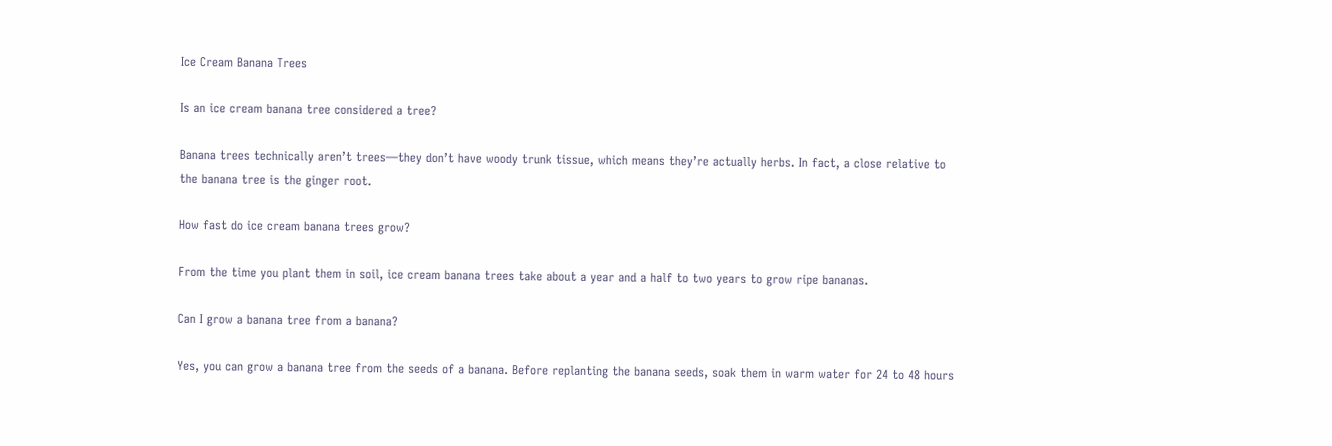Ice Cream Banana Trees

Is an ice cream banana tree considered a tree?

Banana trees technically aren’t trees—they don’t have woody trunk tissue, which means they’re actually herbs. In fact, a close relative to the banana tree is the ginger root.

How fast do ice cream banana trees grow?

From the time you plant them in soil, ice cream banana trees take about a year and a half to two years to grow ripe bananas.

Can I grow a banana tree from a banana?

Yes, you can grow a banana tree from the seeds of a banana. Before replanting the banana seeds, soak them in warm water for 24 to 48 hours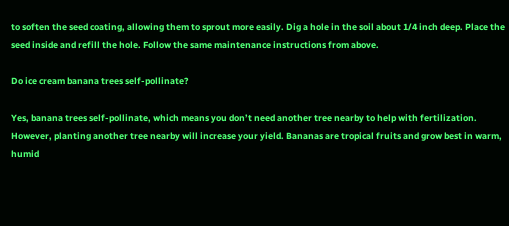to soften the seed coating, allowing them to sprout more easily. Dig a hole in the soil about 1/4 inch deep. Place the seed inside and refill the hole. Follow the same maintenance instructions from above.

Do ice cream banana trees self-pollinate?

Yes, banana trees self-pollinate, which means you don’t need another tree nearby to help with fertilization. However, planting another tree nearby will increase your yield. Bananas are tropical fruits and grow best in warm, humid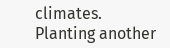climates. Planting another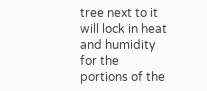tree next to it will lock in heat and humidity for the portions of the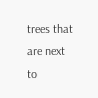trees that are next to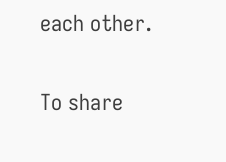each other.

To share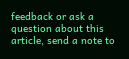feedback or ask a question about this article, send a note to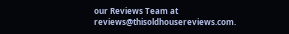our Reviews Team at reviews@thisoldhousereviews.com.